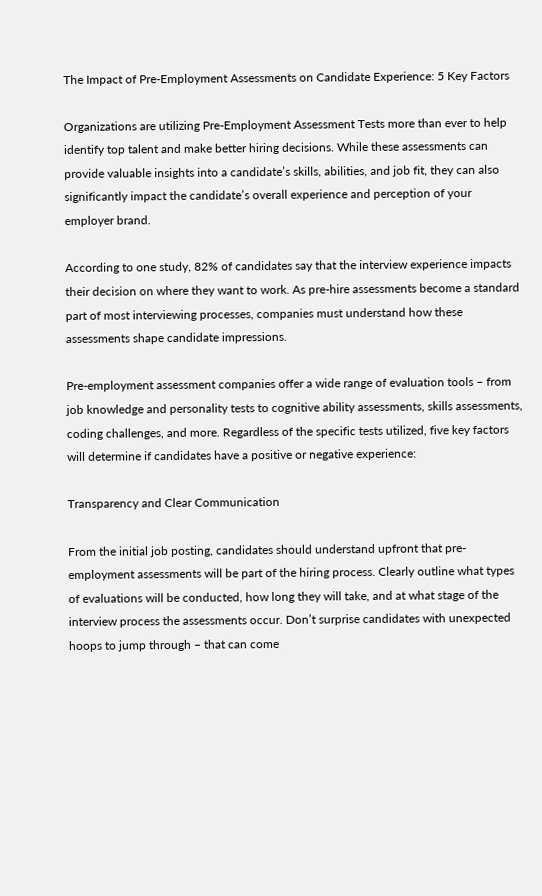The Impact of Pre-Employment Assessments on Candidate Experience: 5 Key Factors

Organizations are utilizing Pre-Employment Assessment Tests more than ever to help identify top talent and make better hiring decisions. While these assessments can provide valuable insights into a candidate’s skills, abilities, and job fit, they can also significantly impact the candidate’s overall experience and perception of your employer brand.

According to one study, 82% of candidates say that the interview experience impacts their decision on where they want to work. As pre-hire assessments become a standard part of most interviewing processes, companies must understand how these assessments shape candidate impressions.

Pre-employment assessment companies offer a wide range of evaluation tools – from job knowledge and personality tests to cognitive ability assessments, skills assessments, coding challenges, and more. Regardless of the specific tests utilized, five key factors will determine if candidates have a positive or negative experience:

Transparency and Clear Communication

From the initial job posting, candidates should understand upfront that pre-employment assessments will be part of the hiring process. Clearly outline what types of evaluations will be conducted, how long they will take, and at what stage of the interview process the assessments occur. Don’t surprise candidates with unexpected hoops to jump through – that can come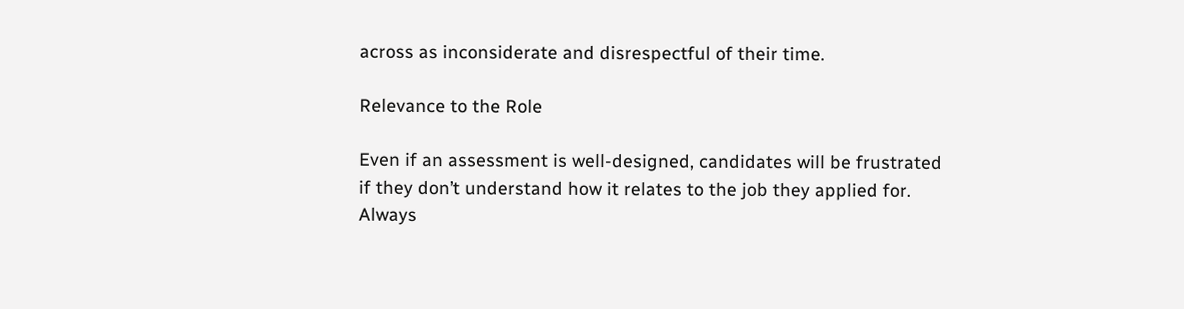across as inconsiderate and disrespectful of their time.

Relevance to the Role

Even if an assessment is well-designed, candidates will be frustrated if they don’t understand how it relates to the job they applied for. Always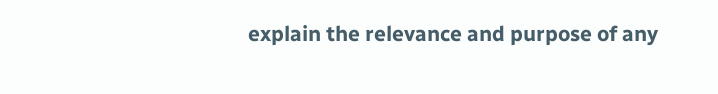explain the relevance and purpose of any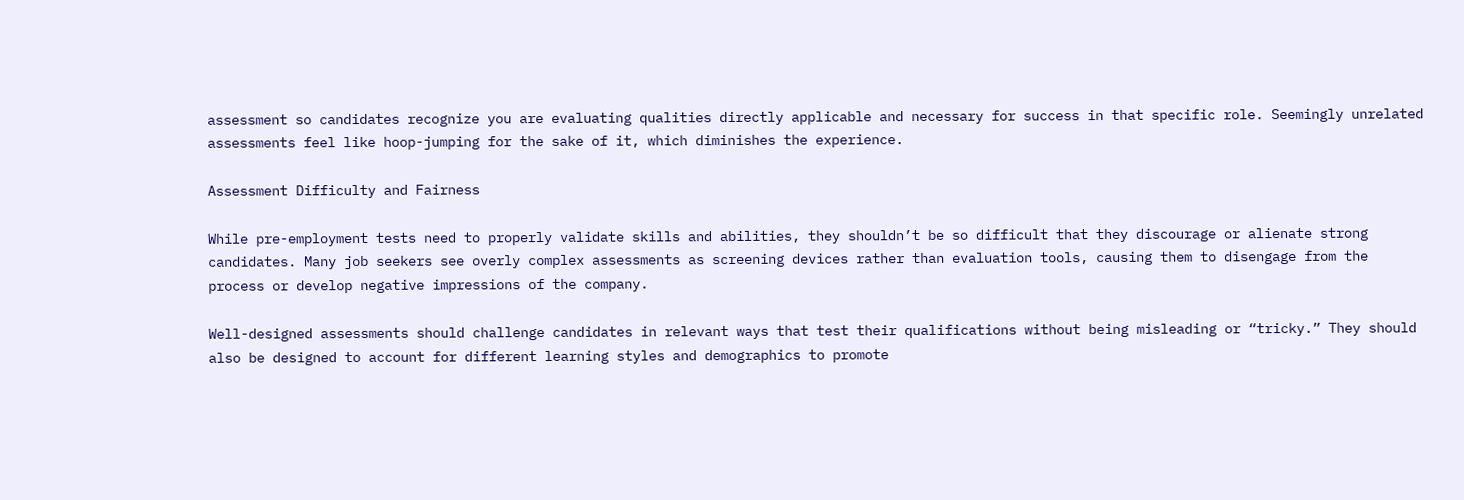assessment so candidates recognize you are evaluating qualities directly applicable and necessary for success in that specific role. Seemingly unrelated assessments feel like hoop-jumping for the sake of it, which diminishes the experience.

Assessment Difficulty and Fairness

While pre-employment tests need to properly validate skills and abilities, they shouldn’t be so difficult that they discourage or alienate strong candidates. Many job seekers see overly complex assessments as screening devices rather than evaluation tools, causing them to disengage from the process or develop negative impressions of the company.

Well-designed assessments should challenge candidates in relevant ways that test their qualifications without being misleading or “tricky.” They should also be designed to account for different learning styles and demographics to promote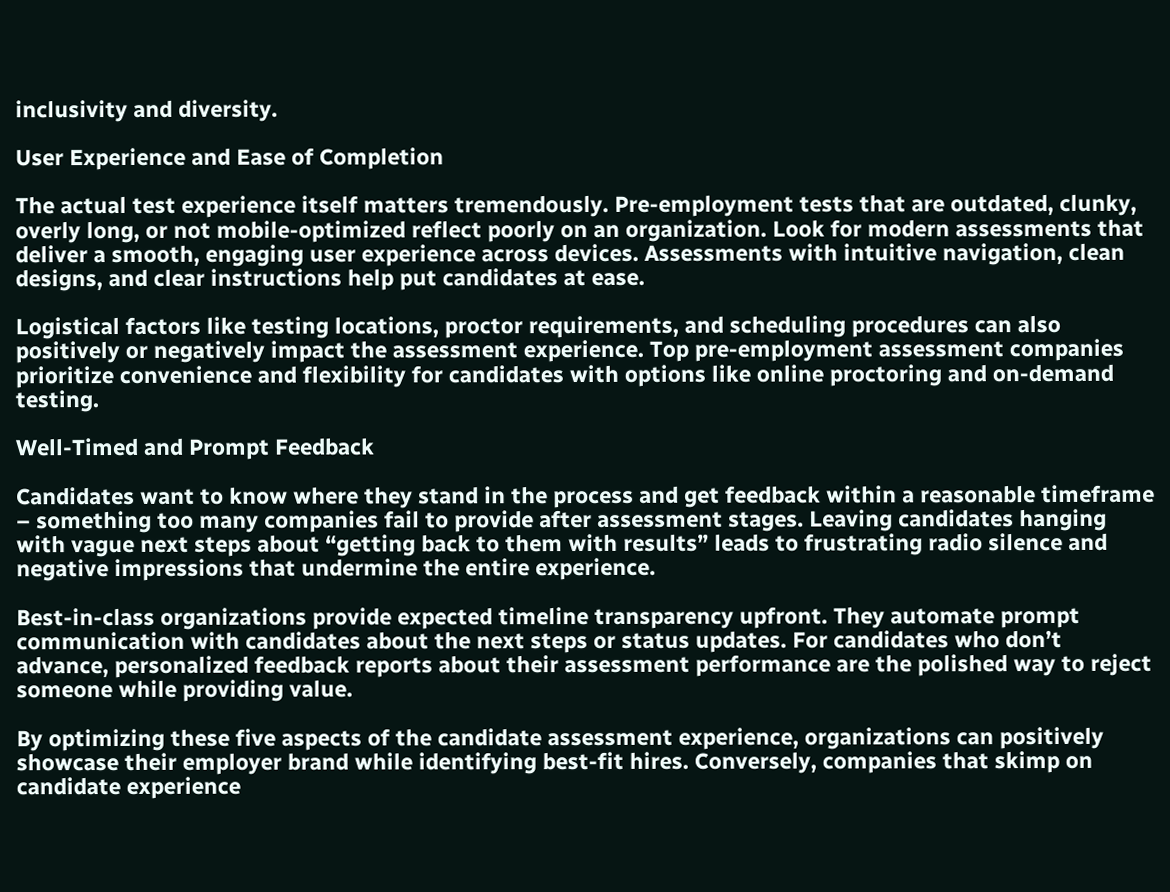inclusivity and diversity.

User Experience and Ease of Completion

The actual test experience itself matters tremendously. Pre-employment tests that are outdated, clunky, overly long, or not mobile-optimized reflect poorly on an organization. Look for modern assessments that deliver a smooth, engaging user experience across devices. Assessments with intuitive navigation, clean designs, and clear instructions help put candidates at ease.

Logistical factors like testing locations, proctor requirements, and scheduling procedures can also positively or negatively impact the assessment experience. Top pre-employment assessment companies prioritize convenience and flexibility for candidates with options like online proctoring and on-demand testing.

Well-Timed and Prompt Feedback

Candidates want to know where they stand in the process and get feedback within a reasonable timeframe – something too many companies fail to provide after assessment stages. Leaving candidates hanging with vague next steps about “getting back to them with results” leads to frustrating radio silence and negative impressions that undermine the entire experience.

Best-in-class organizations provide expected timeline transparency upfront. They automate prompt communication with candidates about the next steps or status updates. For candidates who don’t advance, personalized feedback reports about their assessment performance are the polished way to reject someone while providing value.

By optimizing these five aspects of the candidate assessment experience, organizations can positively showcase their employer brand while identifying best-fit hires. Conversely, companies that skimp on candidate experience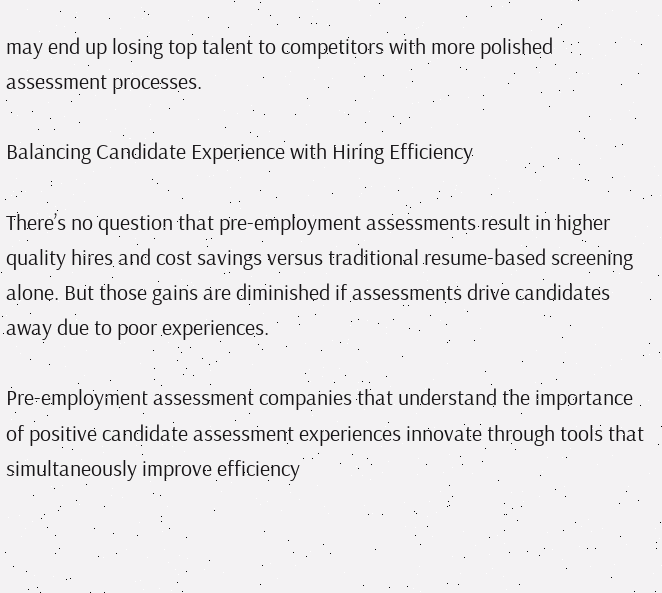may end up losing top talent to competitors with more polished assessment processes.

Balancing Candidate Experience with Hiring Efficiency

There’s no question that pre-employment assessments result in higher quality hires and cost savings versus traditional resume-based screening alone. But those gains are diminished if assessments drive candidates away due to poor experiences.

Pre-employment assessment companies that understand the importance of positive candidate assessment experiences innovate through tools that simultaneously improve efficiency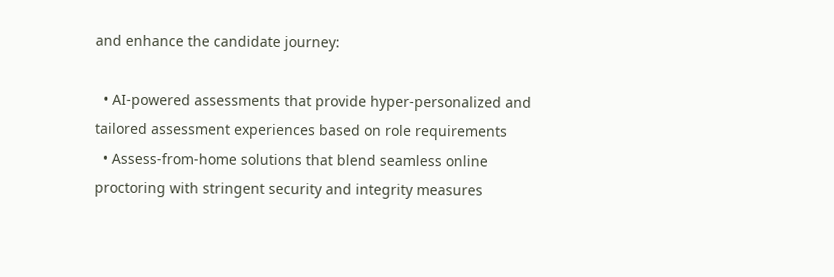and enhance the candidate journey:

  • AI-powered assessments that provide hyper-personalized and tailored assessment experiences based on role requirements
  • Assess-from-home solutions that blend seamless online proctoring with stringent security and integrity measures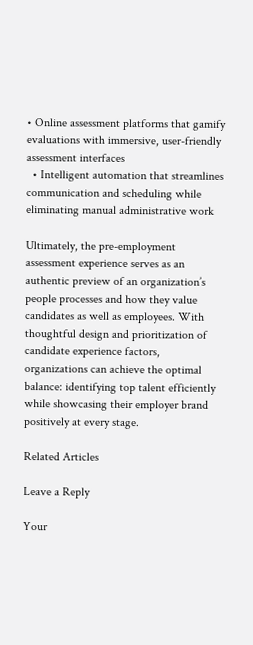• Online assessment platforms that gamify evaluations with immersive, user-friendly assessment interfaces
  • Intelligent automation that streamlines communication and scheduling while eliminating manual administrative work

Ultimately, the pre-employment assessment experience serves as an authentic preview of an organization’s people processes and how they value candidates as well as employees. With thoughtful design and prioritization of candidate experience factors, organizations can achieve the optimal balance: identifying top talent efficiently while showcasing their employer brand positively at every stage.

Related Articles

Leave a Reply

Your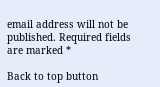email address will not be published. Required fields are marked *

Back to top button